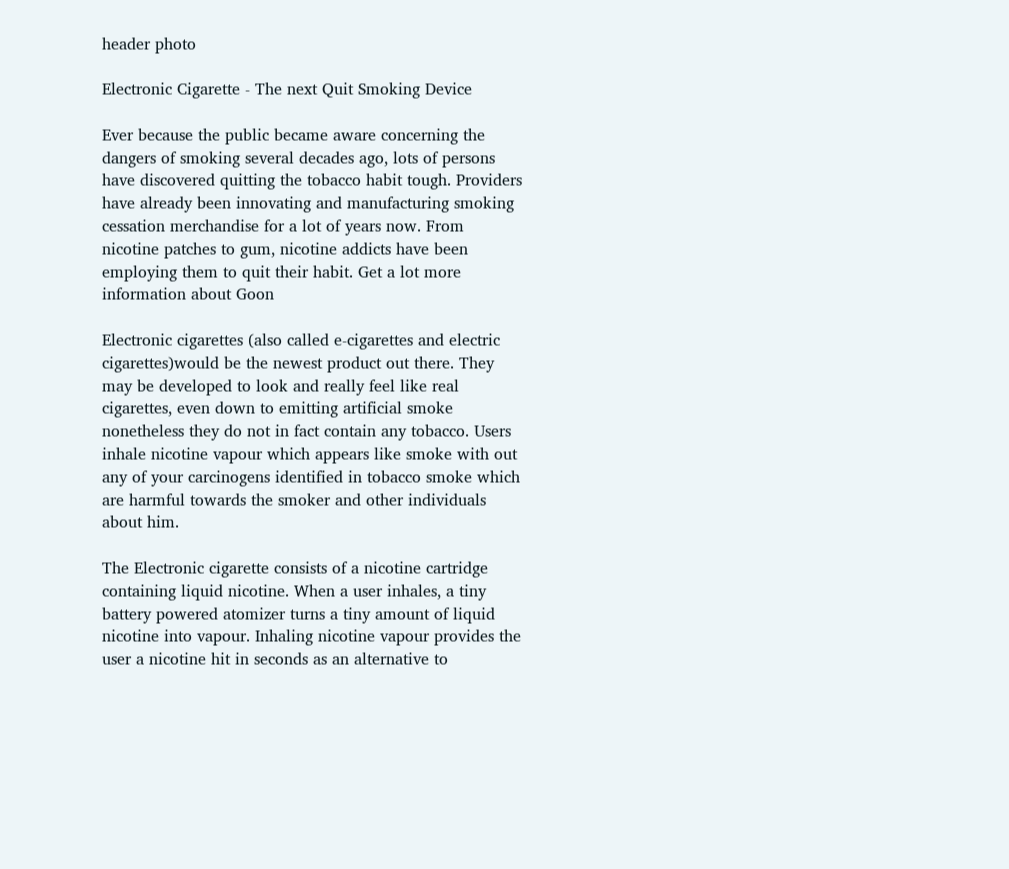header photo

Electronic Cigarette - The next Quit Smoking Device

Ever because the public became aware concerning the dangers of smoking several decades ago, lots of persons have discovered quitting the tobacco habit tough. Providers have already been innovating and manufacturing smoking cessation merchandise for a lot of years now. From nicotine patches to gum, nicotine addicts have been employing them to quit their habit. Get a lot more information about Goon

Electronic cigarettes (also called e-cigarettes and electric cigarettes)would be the newest product out there. They may be developed to look and really feel like real cigarettes, even down to emitting artificial smoke nonetheless they do not in fact contain any tobacco. Users inhale nicotine vapour which appears like smoke with out any of your carcinogens identified in tobacco smoke which are harmful towards the smoker and other individuals about him.

The Electronic cigarette consists of a nicotine cartridge containing liquid nicotine. When a user inhales, a tiny battery powered atomizer turns a tiny amount of liquid nicotine into vapour. Inhaling nicotine vapour provides the user a nicotine hit in seconds as an alternative to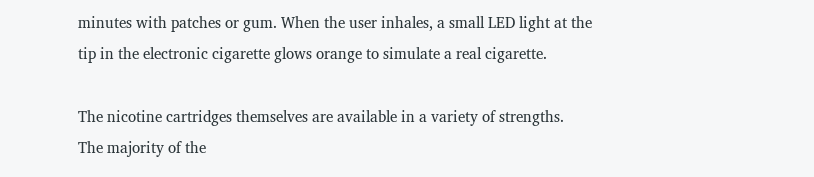minutes with patches or gum. When the user inhales, a small LED light at the tip in the electronic cigarette glows orange to simulate a real cigarette.

The nicotine cartridges themselves are available in a variety of strengths. The majority of the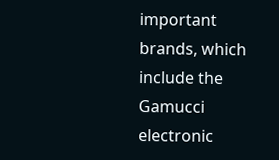important brands, which include the Gamucci electronic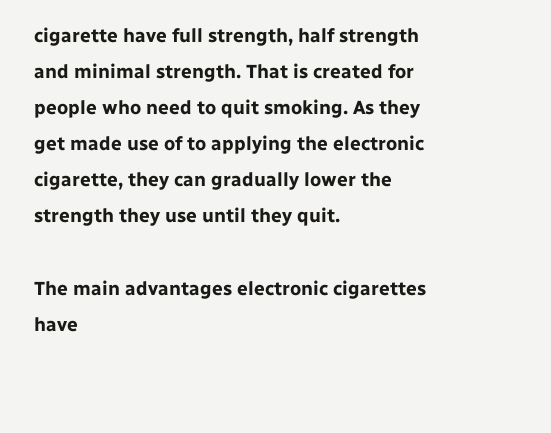cigarette have full strength, half strength and minimal strength. That is created for people who need to quit smoking. As they get made use of to applying the electronic cigarette, they can gradually lower the strength they use until they quit.

The main advantages electronic cigarettes have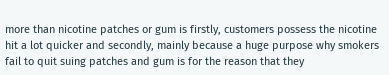more than nicotine patches or gum is firstly, customers possess the nicotine hit a lot quicker and secondly, mainly because a huge purpose why smokers fail to quit suing patches and gum is for the reason that they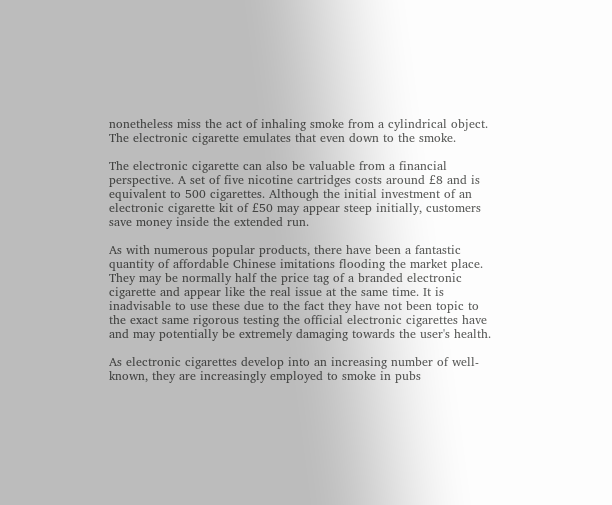nonetheless miss the act of inhaling smoke from a cylindrical object. The electronic cigarette emulates that even down to the smoke.

The electronic cigarette can also be valuable from a financial perspective. A set of five nicotine cartridges costs around £8 and is equivalent to 500 cigarettes. Although the initial investment of an electronic cigarette kit of £50 may appear steep initially, customers save money inside the extended run.

As with numerous popular products, there have been a fantastic quantity of affordable Chinese imitations flooding the market place. They may be normally half the price tag of a branded electronic cigarette and appear like the real issue at the same time. It is inadvisable to use these due to the fact they have not been topic to the exact same rigorous testing the official electronic cigarettes have and may potentially be extremely damaging towards the user's health.

As electronic cigarettes develop into an increasing number of well-known, they are increasingly employed to smoke in pubs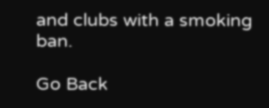and clubs with a smoking ban.

Go Back